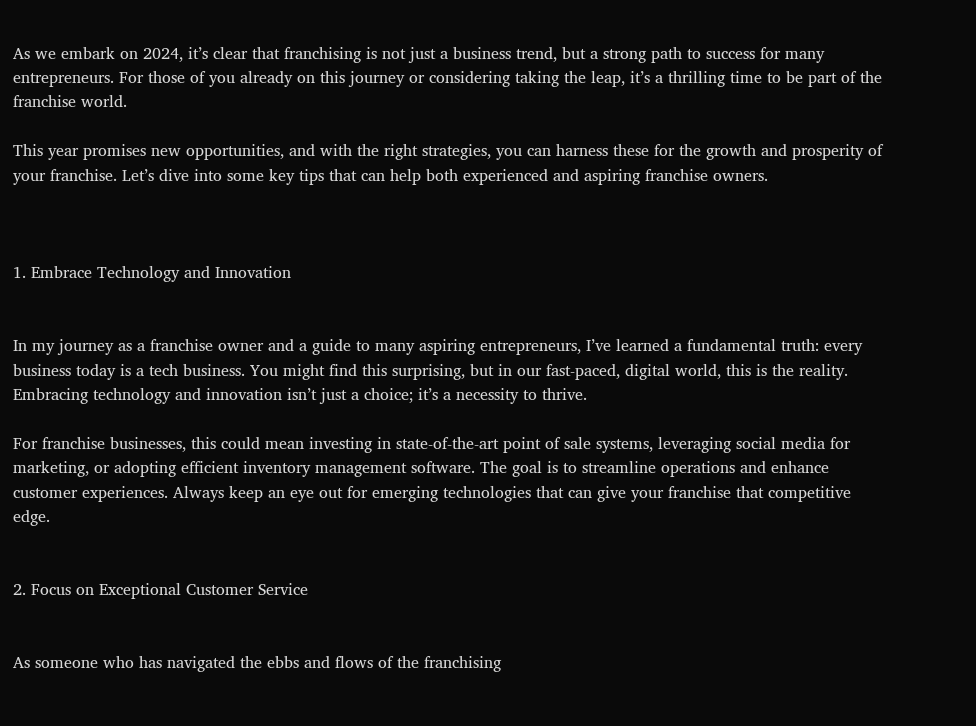As we embark on 2024, it’s clear that franchising is not just a business trend, but a strong path to success for many entrepreneurs. For those of you already on this journey or considering taking the leap, it’s a thrilling time to be part of the franchise world.

This year promises new opportunities, and with the right strategies, you can harness these for the growth and prosperity of your franchise. Let’s dive into some key tips that can help both experienced and aspiring franchise owners.



1. Embrace Technology and Innovation


In my journey as a franchise owner and a guide to many aspiring entrepreneurs, I’ve learned a fundamental truth: every business today is a tech business. You might find this surprising, but in our fast-paced, digital world, this is the reality. Embracing technology and innovation isn’t just a choice; it’s a necessity to thrive.

For franchise businesses, this could mean investing in state-of-the-art point of sale systems, leveraging social media for marketing, or adopting efficient inventory management software. The goal is to streamline operations and enhance customer experiences. Always keep an eye out for emerging technologies that can give your franchise that competitive edge.


2. Focus on Exceptional Customer Service


As someone who has navigated the ebbs and flows of the franchising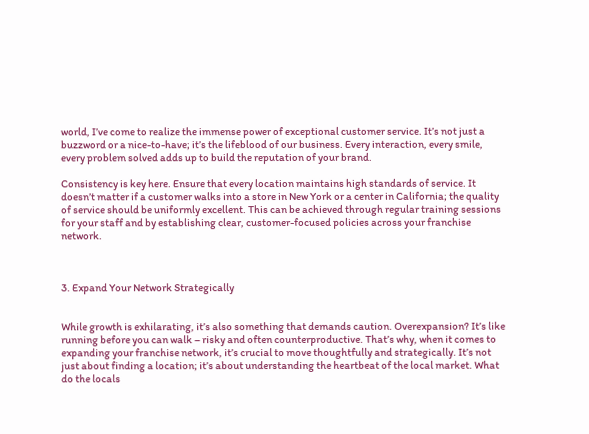world, I’ve come to realize the immense power of exceptional customer service. It’s not just a buzzword or a nice-to-have; it’s the lifeblood of our business. Every interaction, every smile, every problem solved adds up to build the reputation of your brand.

Consistency is key here. Ensure that every location maintains high standards of service. It doesn’t matter if a customer walks into a store in New York or a center in California; the quality of service should be uniformly excellent. This can be achieved through regular training sessions for your staff and by establishing clear, customer-focused policies across your franchise network.



3. Expand Your Network Strategically


While growth is exhilarating, it’s also something that demands caution. Overexpansion? It’s like running before you can walk – risky and often counterproductive. That’s why, when it comes to expanding your franchise network, it’s crucial to move thoughtfully and strategically. It’s not just about finding a location; it’s about understanding the heartbeat of the local market. What do the locals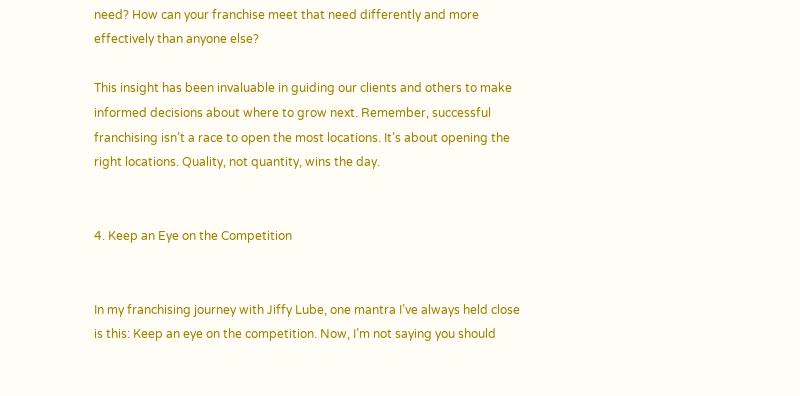need? How can your franchise meet that need differently and more effectively than anyone else?

This insight has been invaluable in guiding our clients and others to make informed decisions about where to grow next. Remember, successful franchising isn’t a race to open the most locations. It’s about opening the right locations. Quality, not quantity, wins the day.


4. Keep an Eye on the Competition


In my franchising journey with Jiffy Lube, one mantra I’ve always held close is this: Keep an eye on the competition. Now, I’m not saying you should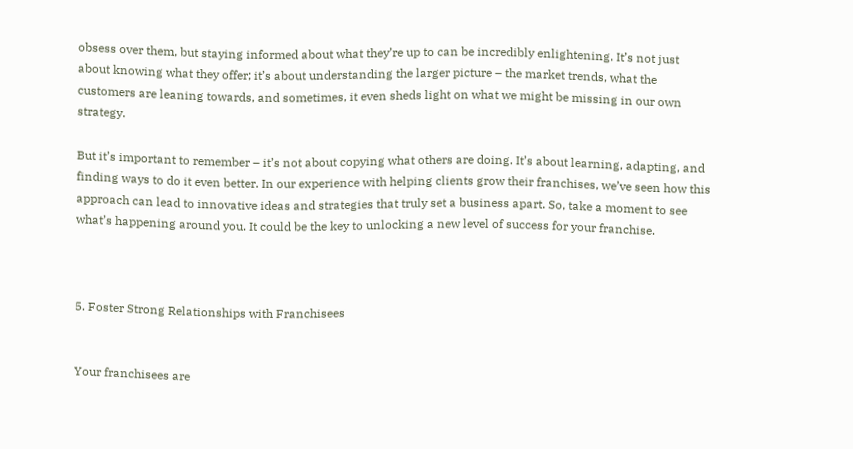obsess over them, but staying informed about what they’re up to can be incredibly enlightening. It’s not just about knowing what they offer; it’s about understanding the larger picture – the market trends, what the customers are leaning towards, and sometimes, it even sheds light on what we might be missing in our own strategy.

But it’s important to remember – it’s not about copying what others are doing. It’s about learning, adapting, and finding ways to do it even better. In our experience with helping clients grow their franchises, we’ve seen how this approach can lead to innovative ideas and strategies that truly set a business apart. So, take a moment to see what’s happening around you. It could be the key to unlocking a new level of success for your franchise.



5. Foster Strong Relationships with Franchisees


Your franchisees are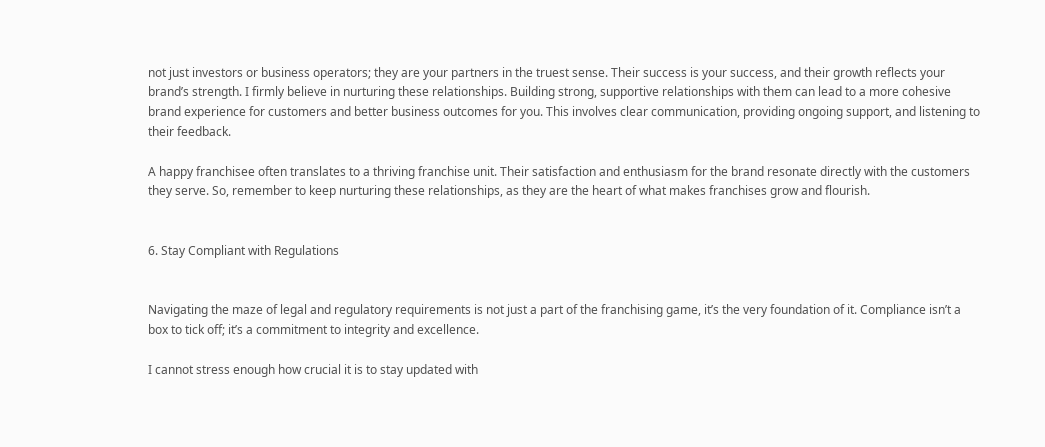not just investors or business operators; they are your partners in the truest sense. Their success is your success, and their growth reflects your brand’s strength. I firmly believe in nurturing these relationships. Building strong, supportive relationships with them can lead to a more cohesive brand experience for customers and better business outcomes for you. This involves clear communication, providing ongoing support, and listening to their feedback.

A happy franchisee often translates to a thriving franchise unit. Their satisfaction and enthusiasm for the brand resonate directly with the customers they serve. So, remember to keep nurturing these relationships, as they are the heart of what makes franchises grow and flourish.


6. Stay Compliant with Regulations


Navigating the maze of legal and regulatory requirements is not just a part of the franchising game, it’s the very foundation of it. Compliance isn’t a box to tick off; it’s a commitment to integrity and excellence.

I cannot stress enough how crucial it is to stay updated with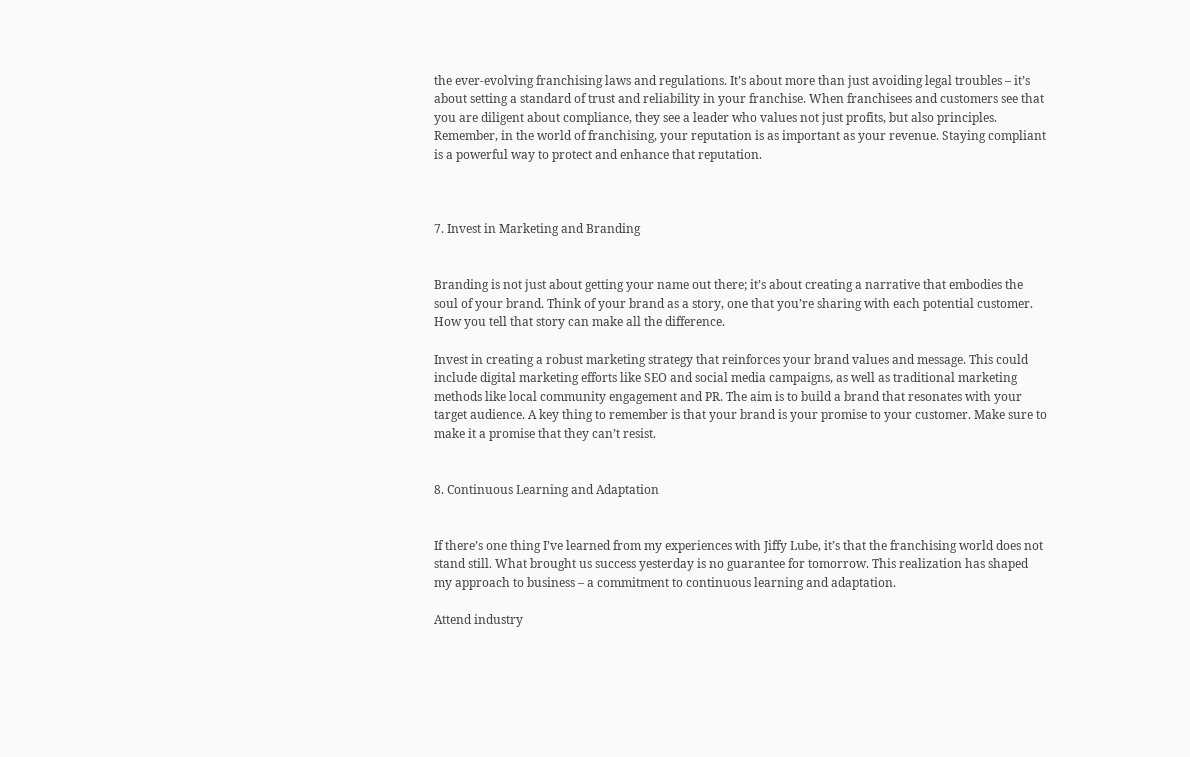the ever-evolving franchising laws and regulations. It’s about more than just avoiding legal troubles – it’s about setting a standard of trust and reliability in your franchise. When franchisees and customers see that you are diligent about compliance, they see a leader who values not just profits, but also principles. Remember, in the world of franchising, your reputation is as important as your revenue. Staying compliant is a powerful way to protect and enhance that reputation.



7. Invest in Marketing and Branding


Branding is not just about getting your name out there; it’s about creating a narrative that embodies the soul of your brand. Think of your brand as a story, one that you’re sharing with each potential customer. How you tell that story can make all the difference.

Invest in creating a robust marketing strategy that reinforces your brand values and message. This could include digital marketing efforts like SEO and social media campaigns, as well as traditional marketing methods like local community engagement and PR. The aim is to build a brand that resonates with your target audience. A key thing to remember is that your brand is your promise to your customer. Make sure to make it a promise that they can’t resist.


8. Continuous Learning and Adaptation


If there’s one thing I’ve learned from my experiences with Jiffy Lube, it’s that the franchising world does not stand still. What brought us success yesterday is no guarantee for tomorrow. This realization has shaped my approach to business – a commitment to continuous learning and adaptation.

Attend industry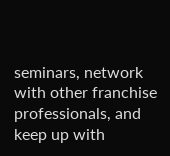seminars, network with other franchise professionals, and keep up with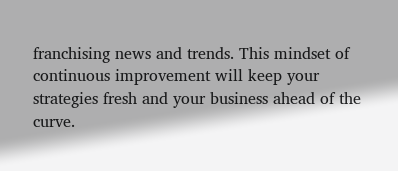franchising news and trends. This mindset of continuous improvement will keep your strategies fresh and your business ahead of the curve.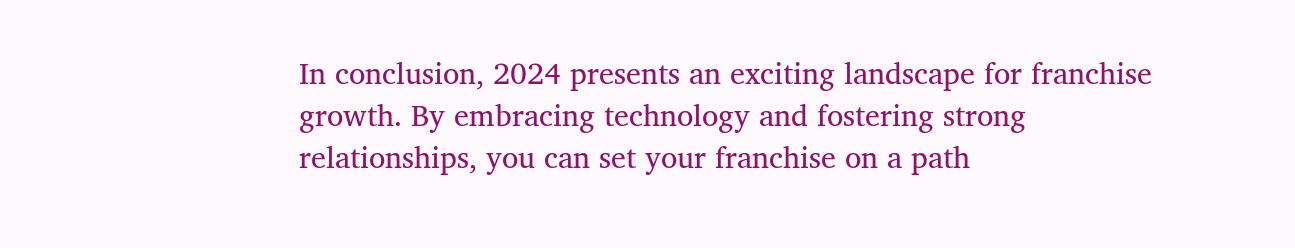In conclusion, 2024 presents an exciting landscape for franchise growth. By embracing technology and fostering strong relationships, you can set your franchise on a path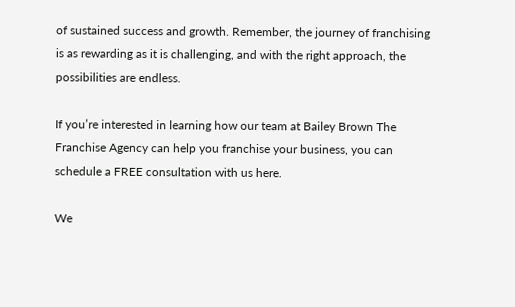of sustained success and growth. Remember, the journey of franchising is as rewarding as it is challenging, and with the right approach, the possibilities are endless.

If you’re interested in learning how our team at Bailey Brown The Franchise Agency can help you franchise your business, you can schedule a FREE consultation with us here.

We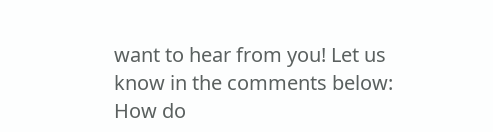want to hear from you! Let us know in the comments below: How do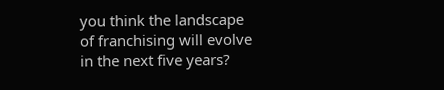you think the landscape of franchising will evolve in the next five years?